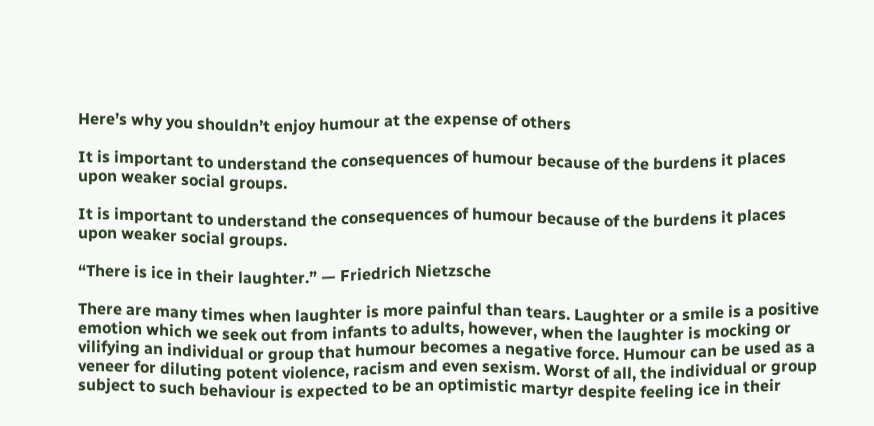Here’s why you shouldn’t enjoy humour at the expense of others

It is important to understand the consequences of humour because of the burdens it places upon weaker social groups.

It is important to understand the consequences of humour because of the burdens it places upon weaker social groups.

“There is ice in their laughter.” — Friedrich Nietzsche

There are many times when laughter is more painful than tears. Laughter or a smile is a positive emotion which we seek out from infants to adults, however, when the laughter is mocking or vilifying an individual or group that humour becomes a negative force. Humour can be used as a veneer for diluting potent violence, racism and even sexism. Worst of all, the individual or group subject to such behaviour is expected to be an optimistic martyr despite feeling ice in their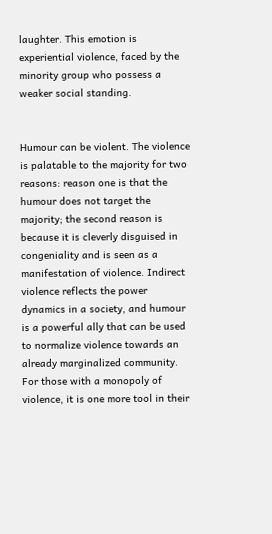laughter. This emotion is experiential violence, faced by the minority group who possess a weaker social standing.


Humour can be violent. The violence is palatable to the majority for two reasons: reason one is that the humour does not target the majority; the second reason is because it is cleverly disguised in congeniality and is seen as a manifestation of violence. Indirect violence reflects the power dynamics in a society, and humour is a powerful ally that can be used to normalize violence towards an already marginalized community. For those with a monopoly of violence, it is one more tool in their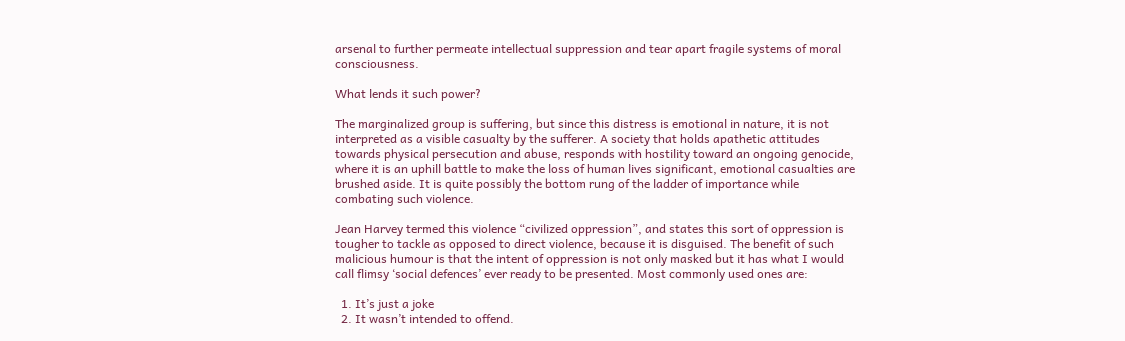arsenal to further permeate intellectual suppression and tear apart fragile systems of moral consciousness.

What lends it such power?

The marginalized group is suffering, but since this distress is emotional in nature, it is not interpreted as a visible casualty by the sufferer. A society that holds apathetic attitudes towards physical persecution and abuse, responds with hostility toward an ongoing genocide, where it is an uphill battle to make the loss of human lives significant, emotional casualties are brushed aside. It is quite possibly the bottom rung of the ladder of importance while combating such violence.

Jean Harvey termed this violence “civilized oppression”, and states this sort of oppression is tougher to tackle as opposed to direct violence, because it is disguised. The benefit of such malicious humour is that the intent of oppression is not only masked but it has what I would call flimsy ‘social defences’ ever ready to be presented. Most commonly used ones are:

  1. It’s just a joke
  2. It wasn’t intended to offend.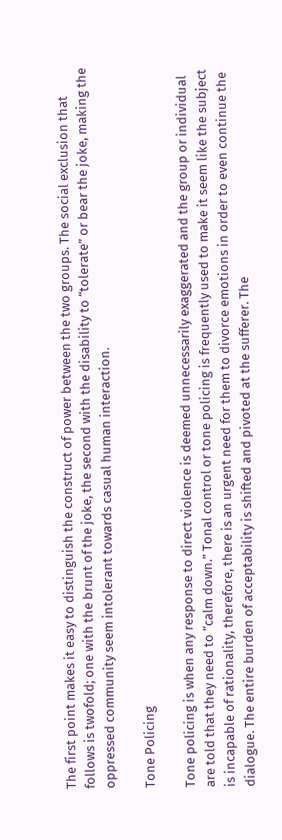The first point makes it easy to distinguish the construct of power between the two groups. The social exclusion that follows is twofold; one with the brunt of the joke, the second with the disability to “tolerate” or bear the joke, making the oppressed community seem intolerant towards casual human interaction.

Tone Policing

Tone policing is when any response to direct violence is deemed unnecessarily exaggerated and the group or individual are told that they need to “calm down.” Tonal control or tone policing is frequently used to make it seem like the subject is incapable of rationality, therefore, there is an urgent need for them to divorce emotions in order to even continue the dialogue. The entire burden of acceptability is shifted and pivoted at the sufferer. The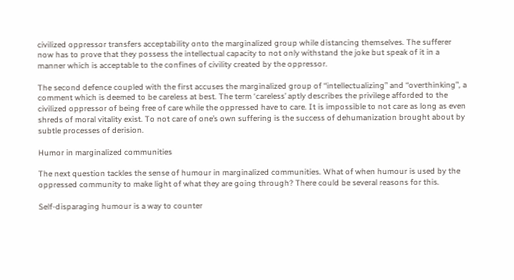civilized oppressor transfers acceptability onto the marginalized group while distancing themselves. The sufferer now has to prove that they possess the intellectual capacity to not only withstand the joke but speak of it in a manner which is acceptable to the confines of civility created by the oppressor.

The second defence coupled with the first accuses the marginalized group of “intellectualizing” and “overthinking”, a comment which is deemed to be careless at best. The term ‘careless’ aptly describes the privilege afforded to the civilized oppressor of being free of care while the oppressed have to care. It is impossible to not care as long as even shreds of moral vitality exist. To not care of one’s own suffering is the success of dehumanization brought about by subtle processes of derision.

Humor in marginalized communities

The next question tackles the sense of humour in marginalized communities. What of when humour is used by the oppressed community to make light of what they are going through? There could be several reasons for this.

Self-disparaging humour is a way to counter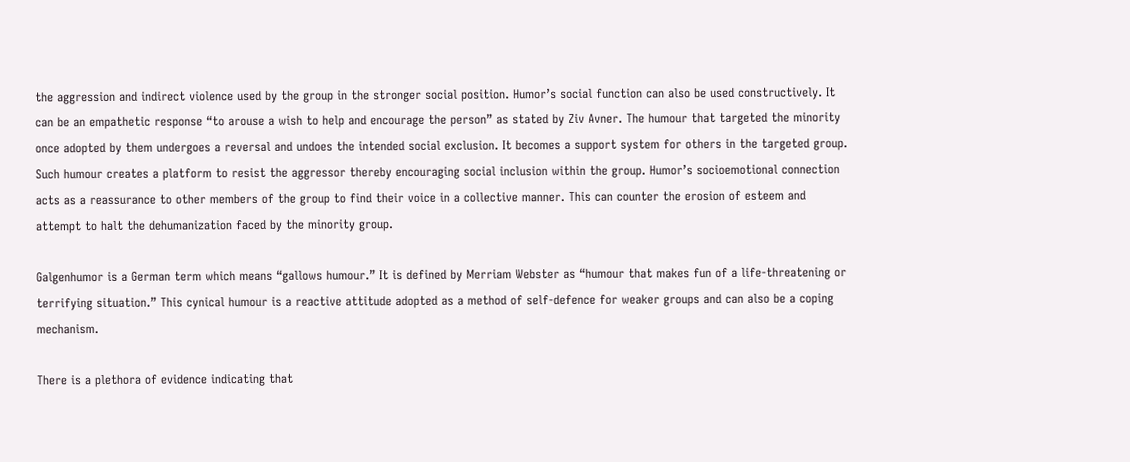the aggression and indirect violence used by the group in the stronger social position. Humor’s social function can also be used constructively. It can be an empathetic response “to arouse a wish to help and encourage the person” as stated by Ziv Avner. The humour that targeted the minority once adopted by them undergoes a reversal and undoes the intended social exclusion. It becomes a support system for others in the targeted group. Such humour creates a platform to resist the aggressor thereby encouraging social inclusion within the group. Humor’s socioemotional connection acts as a reassurance to other members of the group to find their voice in a collective manner. This can counter the erosion of esteem and attempt to halt the dehumanization faced by the minority group.

Galgenhumor is a German term which means “gallows humour.” It is defined by Merriam Webster as “humour that makes fun of a life-threatening or terrifying situation.” This cynical humour is a reactive attitude adopted as a method of self-defence for weaker groups and can also be a coping mechanism.

There is a plethora of evidence indicating that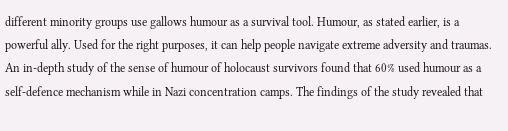different minority groups use gallows humour as a survival tool. Humour, as stated earlier, is a powerful ally. Used for the right purposes, it can help people navigate extreme adversity and traumas. An in-depth study of the sense of humour of holocaust survivors found that 60% used humour as a self-defence mechanism while in Nazi concentration camps. The findings of the study revealed that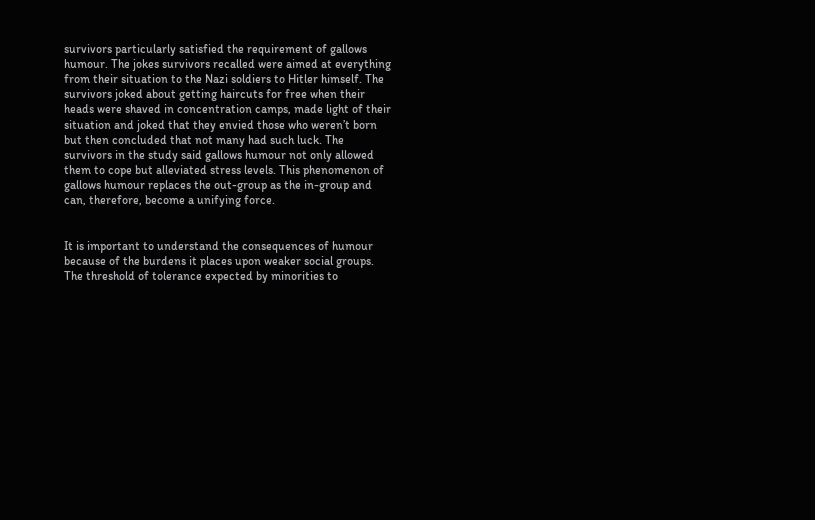survivors particularly satisfied the requirement of gallows humour. The jokes survivors recalled were aimed at everything from their situation to the Nazi soldiers to Hitler himself. The survivors joked about getting haircuts for free when their heads were shaved in concentration camps, made light of their situation and joked that they envied those who weren’t born but then concluded that not many had such luck. The survivors in the study said gallows humour not only allowed them to cope but alleviated stress levels. This phenomenon of gallows humour replaces the out-group as the in-group and can, therefore, become a unifying force.


It is important to understand the consequences of humour because of the burdens it places upon weaker social groups. The threshold of tolerance expected by minorities to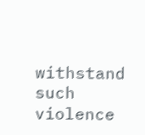withstand such violence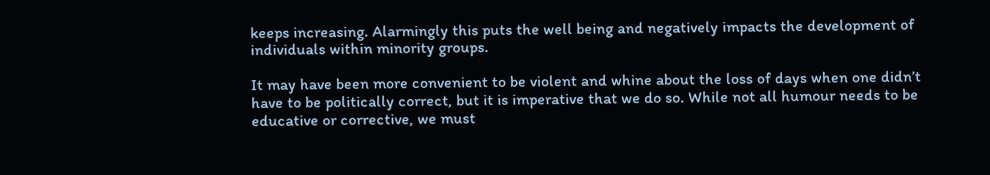keeps increasing. Alarmingly this puts the well being and negatively impacts the development of individuals within minority groups.

It may have been more convenient to be violent and whine about the loss of days when one didn’t have to be politically correct, but it is imperative that we do so. While not all humour needs to be educative or corrective, we must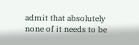admit that absolutely none of it needs to be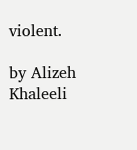violent.

by Alizeh Khaleeli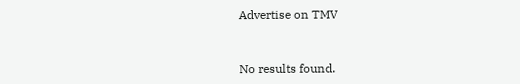Advertise on TMV


No results found.